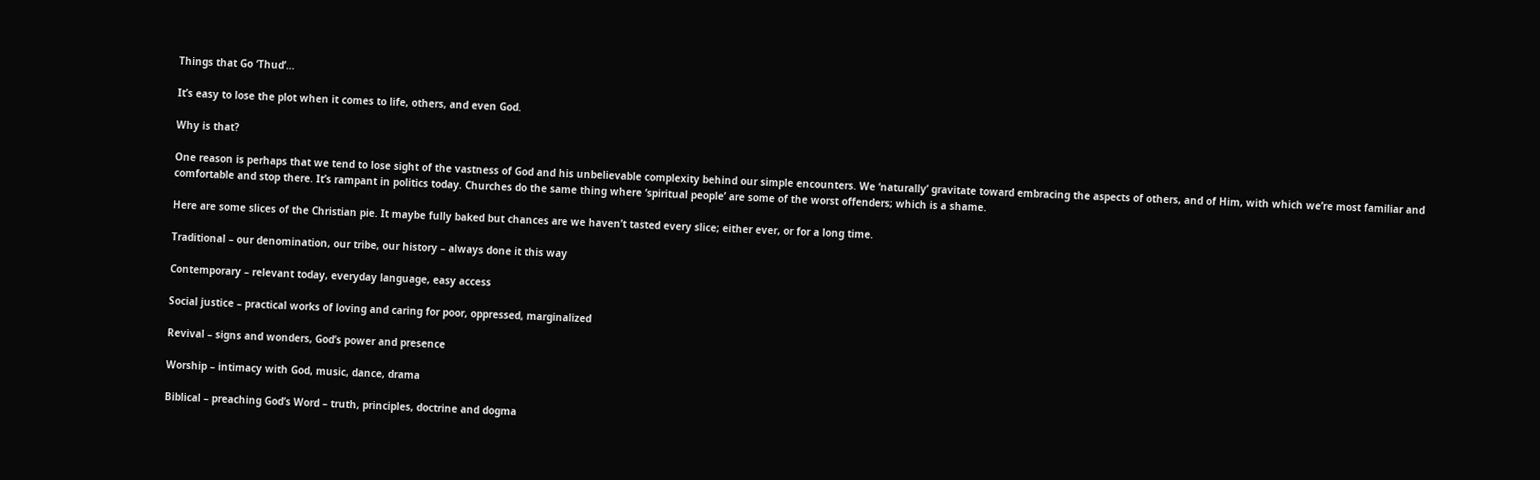Things that Go ‘Thud’…

It’s easy to lose the plot when it comes to life, others, and even God.

Why is that?

One reason is perhaps that we tend to lose sight of the vastness of God and his unbelievable complexity behind our simple encounters. We ‘naturally’ gravitate toward embracing the aspects of others, and of Him, with which we’re most familiar and comfortable and stop there. It’s rampant in politics today. Churches do the same thing where ‘spiritual people’ are some of the worst offenders; which is a shame.

Here are some slices of the Christian pie. It maybe fully baked but chances are we haven’t tasted every slice; either ever, or for a long time.

Traditional – our denomination, our tribe, our history – always done it this way

Contemporary – relevant today, everyday language, easy access

Social justice – practical works of loving and caring for poor, oppressed, marginalized

Revival – signs and wonders, God’s power and presence

Worship – intimacy with God, music, dance, drama

Biblical – preaching God’s Word – truth, principles, doctrine and dogma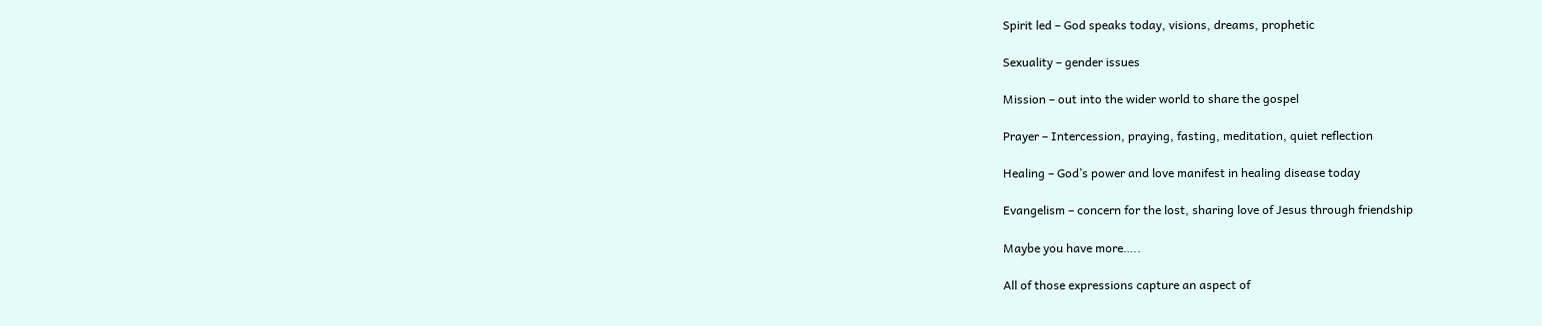Spirit led – God speaks today, visions, dreams, prophetic

Sexuality – gender issues

Mission – out into the wider world to share the gospel

Prayer – Intercession, praying, fasting, meditation, quiet reflection

Healing – God’s power and love manifest in healing disease today

Evangelism – concern for the lost, sharing love of Jesus through friendship

Maybe you have more…..

All of those expressions capture an aspect of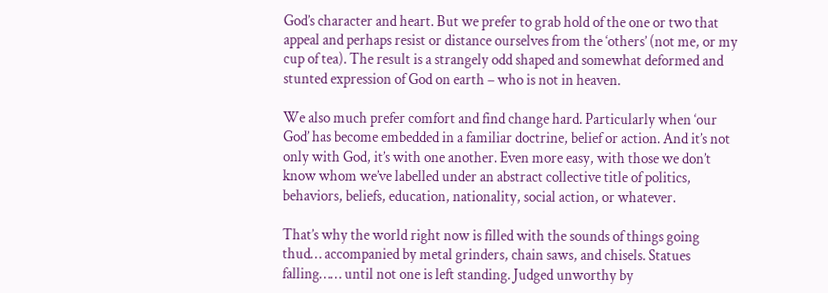God’s character and heart. But we prefer to grab hold of the one or two that appeal and perhaps resist or distance ourselves from the ‘others’ (not me, or my cup of tea). The result is a strangely odd shaped and somewhat deformed and stunted expression of God on earth – who is not in heaven.

We also much prefer comfort and find change hard. Particularly when ‘our God’ has become embedded in a familiar doctrine, belief or action. And it’s not only with God, it’s with one another. Even more easy, with those we don’t know whom we’ve labelled under an abstract collective title of politics, behaviors, beliefs, education, nationality, social action, or whatever.

That’s why the world right now is filled with the sounds of things going thud… accompanied by metal grinders, chain saws, and chisels. Statues falling…… until not one is left standing. Judged unworthy by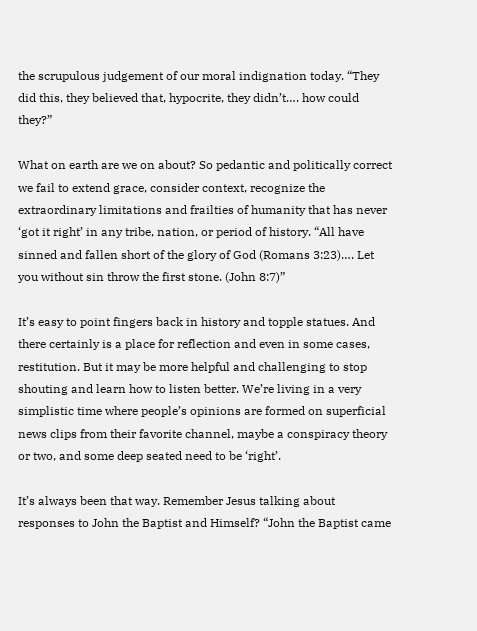the scrupulous judgement of our moral indignation today. “They did this, they believed that, hypocrite, they didn’t…. how could they?”

What on earth are we on about? So pedantic and politically correct we fail to extend grace, consider context, recognize the extraordinary limitations and frailties of humanity that has never ‘got it right’ in any tribe, nation, or period of history. “All have sinned and fallen short of the glory of God (Romans 3:23)…. Let you without sin throw the first stone. (John 8:7)”

It’s easy to point fingers back in history and topple statues. And there certainly is a place for reflection and even in some cases, restitution. But it may be more helpful and challenging to stop shouting and learn how to listen better. We’re living in a very simplistic time where people’s opinions are formed on superficial news clips from their favorite channel, maybe a conspiracy theory or two, and some deep seated need to be ‘right’.

It’s always been that way. Remember Jesus talking about responses to John the Baptist and Himself? “John the Baptist came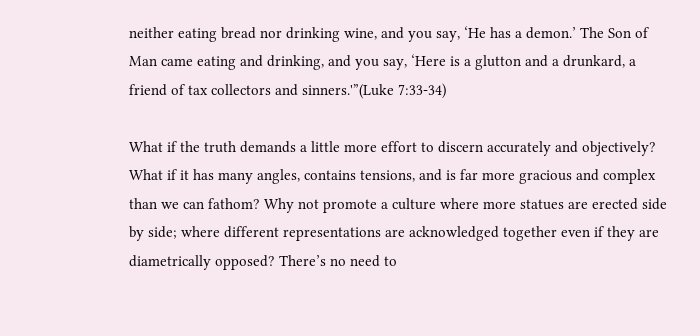neither eating bread nor drinking wine, and you say, ‘He has a demon.’ The Son of Man came eating and drinking, and you say, ‘Here is a glutton and a drunkard, a friend of tax collectors and sinners.'”(Luke 7:33-34)

What if the truth demands a little more effort to discern accurately and objectively? What if it has many angles, contains tensions, and is far more gracious and complex than we can fathom? Why not promote a culture where more statues are erected side by side; where different representations are acknowledged together even if they are diametrically opposed? There’s no need to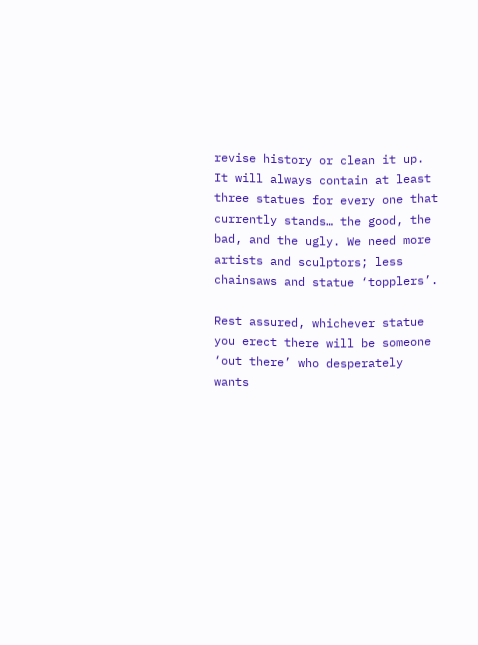revise history or clean it up. It will always contain at least three statues for every one that currently stands… the good, the bad, and the ugly. We need more artists and sculptors; less chainsaws and statue ‘topplers’.

Rest assured, whichever statue you erect there will be someone ‘out there’ who desperately wants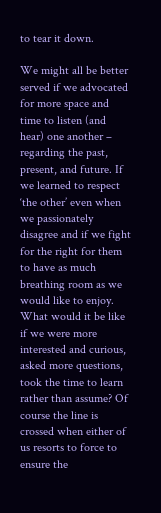to tear it down.

We might all be better served if we advocated for more space and time to listen (and hear) one another – regarding the past, present, and future. If we learned to respect ‘the other’ even when we passionately disagree and if we fight for the right for them to have as much breathing room as we would like to enjoy. What would it be like if we were more interested and curious, asked more questions, took the time to learn rather than assume? Of course the line is crossed when either of us resorts to force to ensure the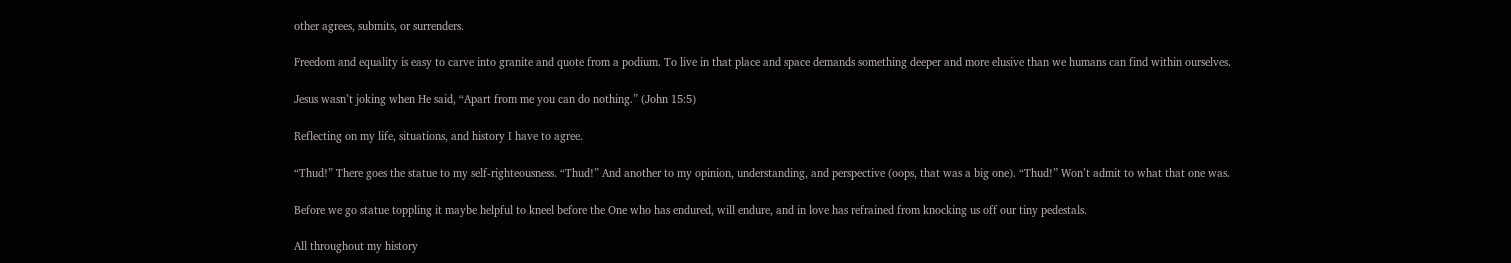other agrees, submits, or surrenders.

Freedom and equality is easy to carve into granite and quote from a podium. To live in that place and space demands something deeper and more elusive than we humans can find within ourselves.

Jesus wasn’t joking when He said, “Apart from me you can do nothing.” (John 15:5)

Reflecting on my life, situations, and history I have to agree.

“Thud!” There goes the statue to my self-righteousness. “Thud!” And another to my opinion, understanding, and perspective (oops, that was a big one). “Thud!” Won’t admit to what that one was.

Before we go statue toppling it maybe helpful to kneel before the One who has endured, will endure, and in love has refrained from knocking us off our tiny pedestals.

All throughout my history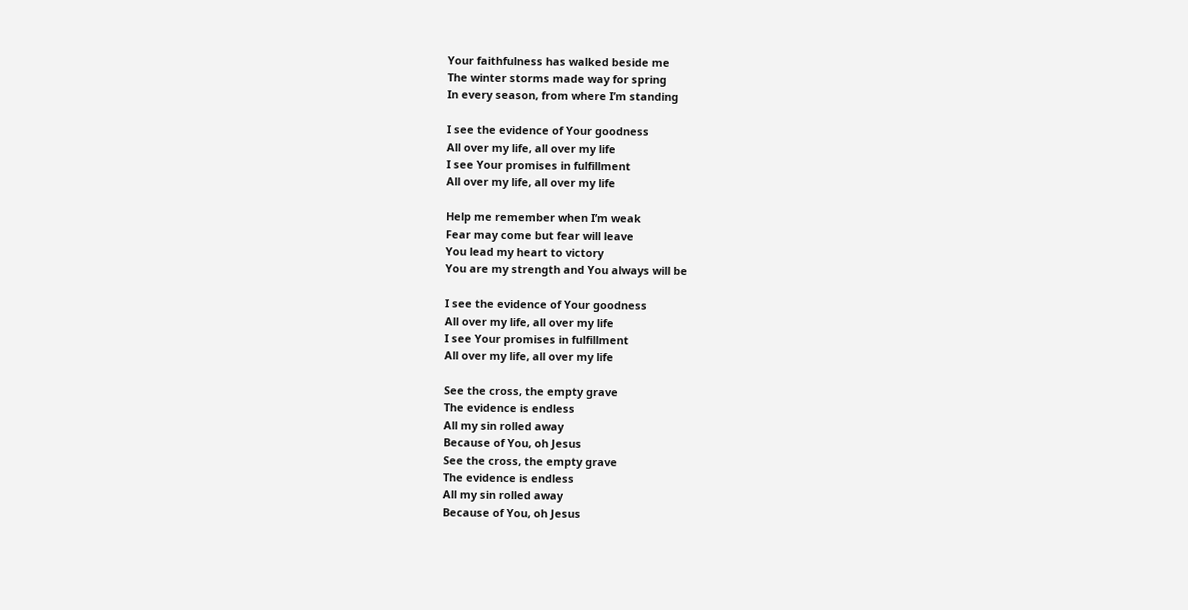Your faithfulness has walked beside me
The winter storms made way for spring
In every season, from where I’m standing

I see the evidence of Your goodness
All over my life, all over my life
I see Your promises in fulfillment
All over my life, all over my life

Help me remember when I’m weak
Fear may come but fear will leave
You lead my heart to victory
You are my strength and You always will be

I see the evidence of Your goodness
All over my life, all over my life
I see Your promises in fulfillment
All over my life, all over my life

See the cross, the empty grave
The evidence is endless
All my sin rolled away
Because of You, oh Jesus
See the cross, the empty grave
The evidence is endless
All my sin rolled away
Because of You, oh Jesus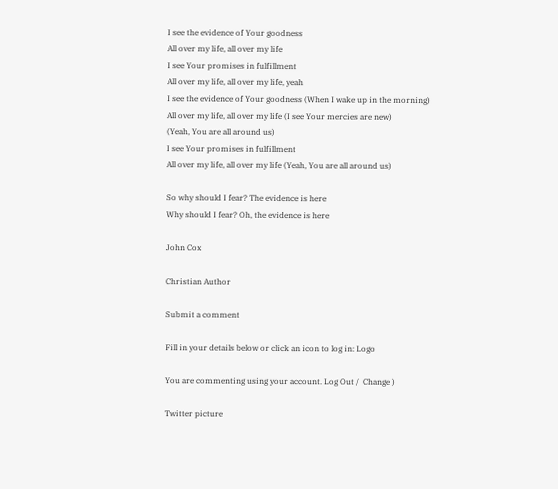I see the evidence of Your goodness
All over my life, all over my life
I see Your promises in fulfillment
All over my life, all over my life, yeah
I see the evidence of Your goodness (When I wake up in the morning)
All over my life, all over my life (I see Your mercies are new)
(Yeah, You are all around us)
I see Your promises in fulfillment
All over my life, all over my life (Yeah, You are all around us)

So why should I fear? The evidence is here
Why should I fear? Oh, the evidence is here

John Cox

Christian Author

Submit a comment

Fill in your details below or click an icon to log in: Logo

You are commenting using your account. Log Out /  Change )

Twitter picture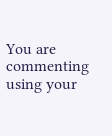You are commenting using your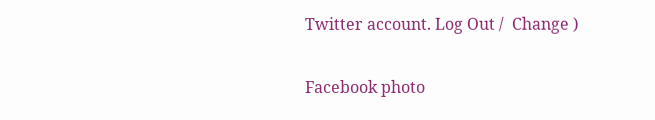Twitter account. Log Out /  Change )

Facebook photo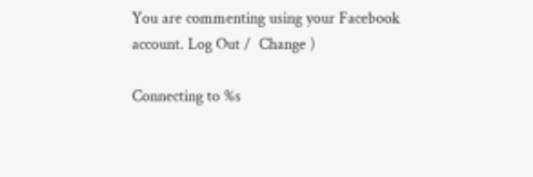You are commenting using your Facebook account. Log Out /  Change )

Connecting to %s